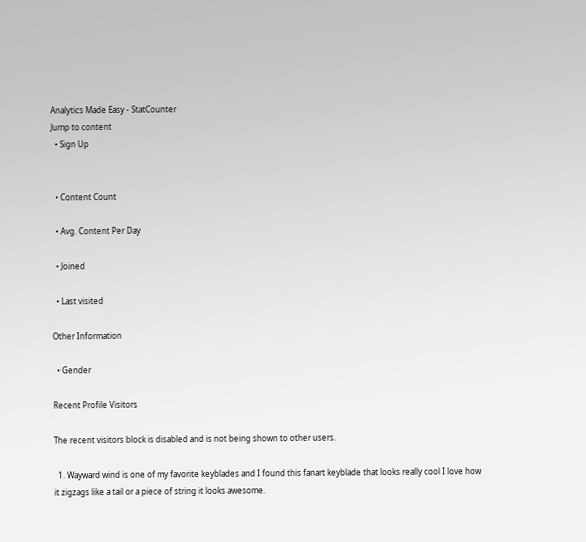Analytics Made Easy - StatCounter
Jump to content
  • Sign Up


  • Content Count

  • Avg. Content Per Day

  • Joined

  • Last visited

Other Information

  • Gender

Recent Profile Visitors

The recent visitors block is disabled and is not being shown to other users.

  1. Wayward wind is one of my favorite keyblades and I found this fanart keyblade that looks really cool I love how it zigzags like a tail or a piece of string it looks awesome.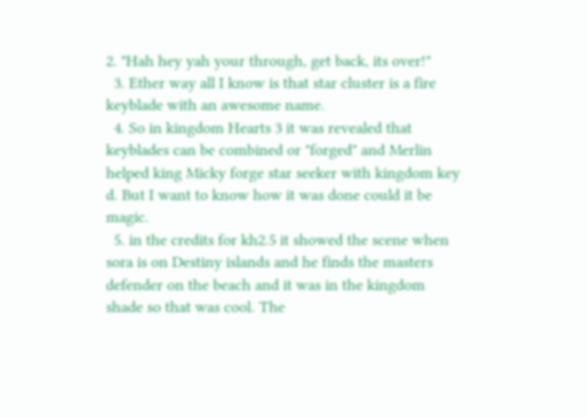2. "Hah hey yah your through, get back, its over!"
  3. Ether way all I know is that star cluster is a fire keyblade with an awesome name.
  4. So in kingdom Hearts 3 it was revealed that keyblades can be combined or "forged" and Merlin helped king Micky forge star seeker with kingdom key d. But I want to know how it was done could it be magic.
  5. in the credits for kh2.5 it showed the scene when sora is on Destiny islands and he finds the masters defender on the beach and it was in the kingdom shade so that was cool. The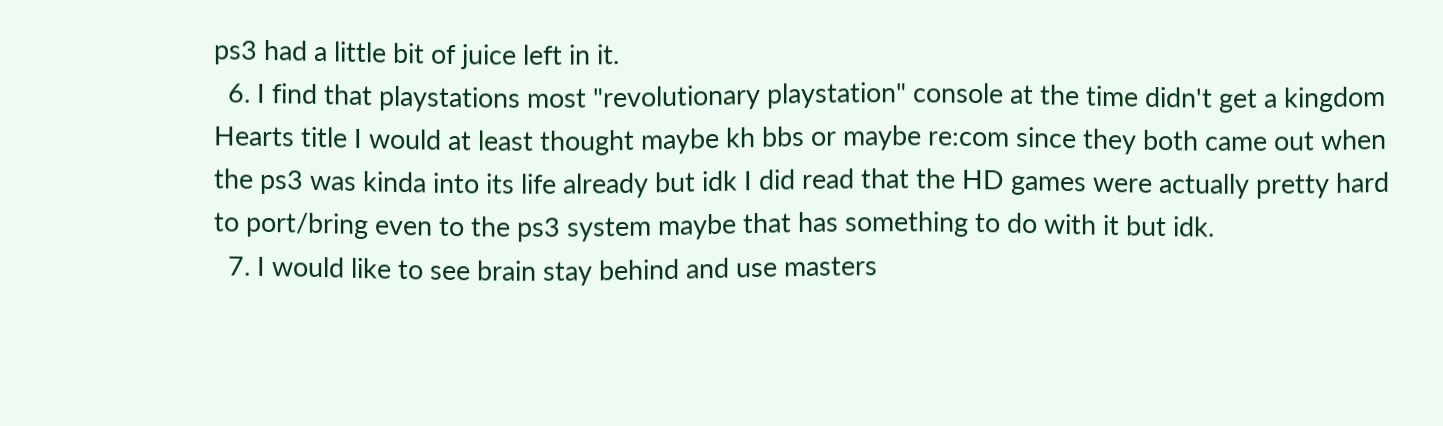ps3 had a little bit of juice left in it.
  6. I find that playstations most "revolutionary playstation" console at the time didn't get a kingdom Hearts title I would at least thought maybe kh bbs or maybe re:com since they both came out when the ps3 was kinda into its life already but idk I did read that the HD games were actually pretty hard to port/bring even to the ps3 system maybe that has something to do with it but idk.
  7. I would like to see brain stay behind and use masters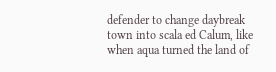defender to change daybreak town into scala ed Calum, like when aqua turned the land of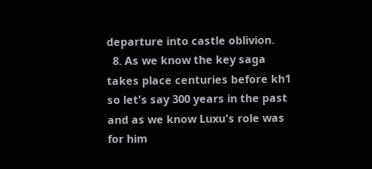departure into castle oblivion.
  8. As we know the key saga takes place centuries before kh1 so let's say 300 years in the past and as we know Luxu's role was for him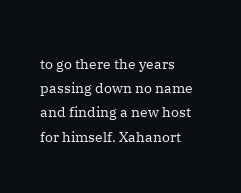to go there the years passing down no name and finding a new host for himself. Xahanort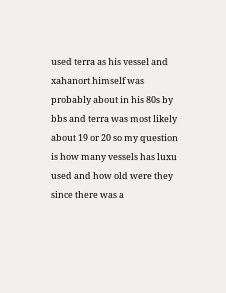used terra as his vessel and xahanort himself was probably about in his 80s by bbs and terra was most likely about 19 or 20 so my question is how many vessels has luxu used and how old were they since there was a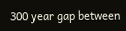300 year gap between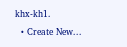khx-kh1.
  • Create New...